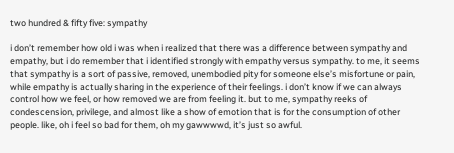two hundred & fifty five: sympathy

i don’t remember how old i was when i realized that there was a difference between sympathy and empathy, but i do remember that i identified strongly with empathy versus sympathy. to me, it seems that sympathy is a sort of passive, removed, unembodied pity for someone else’s misfortune or pain, while empathy is actually sharing in the experience of their feelings. i don’t know if we can always control how we feel, or how removed we are from feeling it. but to me, sympathy reeks of condescension, privilege, and almost like a show of emotion that is for the consumption of other people. like, oh i feel so bad for them, oh my gawwwwd, it’s just so awful.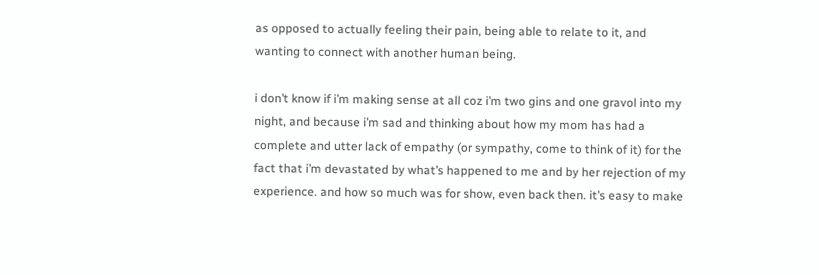as opposed to actually feeling their pain, being able to relate to it, and wanting to connect with another human being.

i don’t know if i’m making sense at all coz i’m two gins and one gravol into my night, and because i’m sad and thinking about how my mom has had a complete and utter lack of empathy (or sympathy, come to think of it) for the fact that i’m devastated by what’s happened to me and by her rejection of my experience. and how so much was for show, even back then. it’s easy to make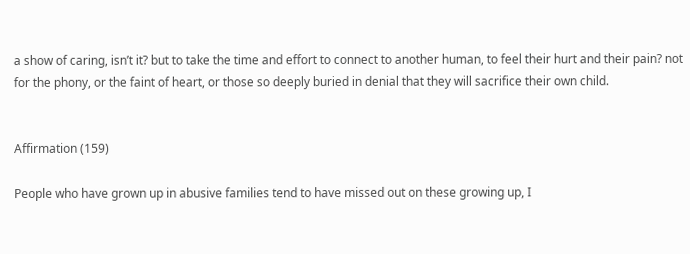a show of caring, isn’t it? but to take the time and effort to connect to another human, to feel their hurt and their pain? not for the phony, or the faint of heart, or those so deeply buried in denial that they will sacrifice their own child.


Affirmation (159)

People who have grown up in abusive families tend to have missed out on these growing up, I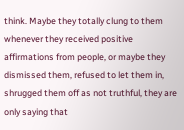think. Maybe they totally clung to them whenever they received positive affirmations from people, or maybe they dismissed them, refused to let them in, shrugged them off as not truthful, they are only saying that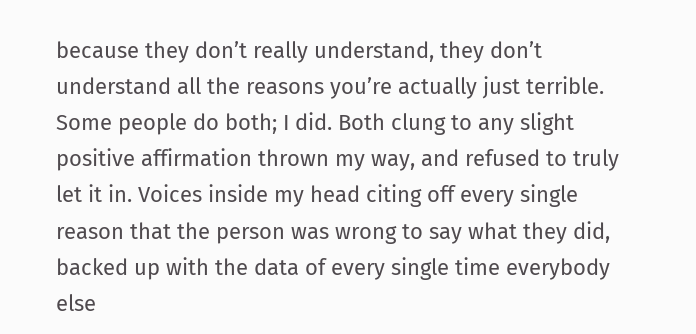because they don’t really understand, they don’t understand all the reasons you’re actually just terrible. Some people do both; I did. Both clung to any slight positive affirmation thrown my way, and refused to truly let it in. Voices inside my head citing off every single reason that the person was wrong to say what they did, backed up with the data of every single time everybody else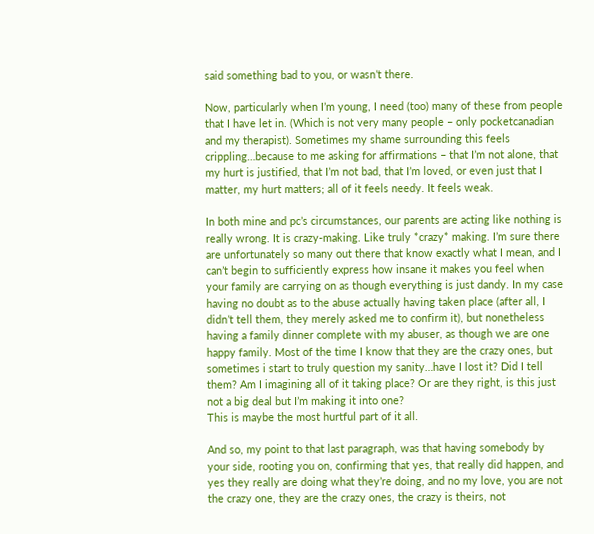said something bad to you, or wasn’t there.

Now, particularly when I’m young, I need (too) many of these from people that I have let in. (Which is not very many people – only pocketcanadian and my therapist). Sometimes my shame surrounding this feels crippling…because to me asking for affirmations – that I’m not alone, that my hurt is justified, that I’m not bad, that I’m loved, or even just that I matter, my hurt matters; all of it feels needy. It feels weak.

In both mine and pc’s circumstances, our parents are acting like nothing is really wrong. It is crazy-making. Like truly *crazy* making. I’m sure there are unfortunately so many out there that know exactly what I mean, and I can’t begin to sufficiently express how insane it makes you feel when your family are carrying on as though everything is just dandy. In my case having no doubt as to the abuse actually having taken place (after all, I didn’t tell them, they merely asked me to confirm it), but nonetheless having a family dinner complete with my abuser, as though we are one happy family. Most of the time I know that they are the crazy ones, but sometimes i start to truly question my sanity…have I lost it? Did I tell them? Am I imagining all of it taking place? Or are they right, is this just not a big deal but I’m making it into one?
This is maybe the most hurtful part of it all.

And so, my point to that last paragraph, was that having somebody by your side, rooting you on, confirming that yes, that really did happen, and yes they really are doing what they’re doing, and no my love, you are not the crazy one, they are the crazy ones, the crazy is theirs, not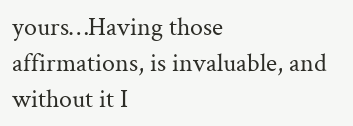yours…Having those affirmations, is invaluable, and without it I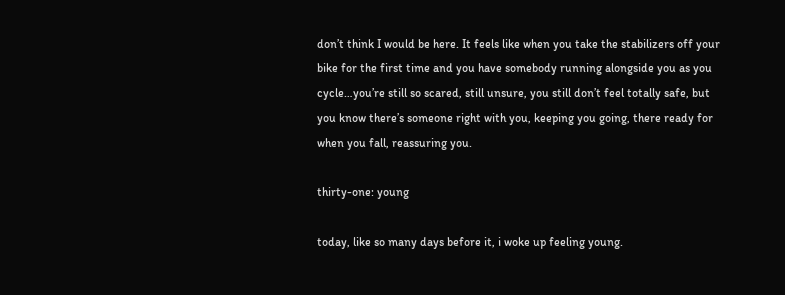don’t think I would be here. It feels like when you take the stabilizers off your bike for the first time and you have somebody running alongside you as you cycle…you’re still so scared, still unsure, you still don’t feel totally safe, but you know there’s someone right with you, keeping you going, there ready for when you fall, reassuring you.

thirty-one: young

today, like so many days before it, i woke up feeling young.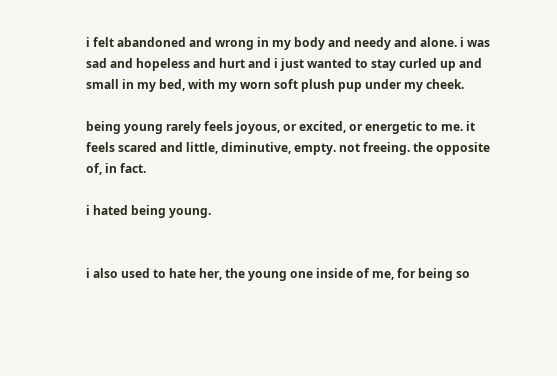i felt abandoned and wrong in my body and needy and alone. i was sad and hopeless and hurt and i just wanted to stay curled up and small in my bed, with my worn soft plush pup under my cheek.

being young rarely feels joyous, or excited, or energetic to me. it feels scared and little, diminutive, empty. not freeing. the opposite of, in fact.

i hated being young.


i also used to hate her, the young one inside of me, for being so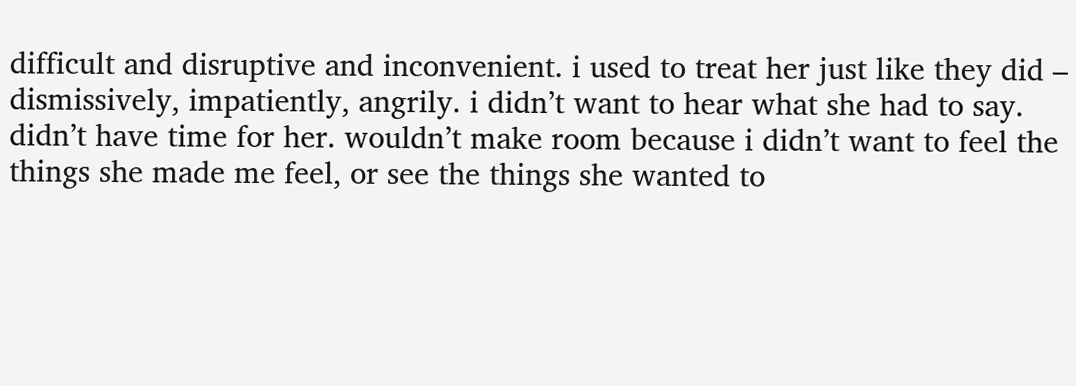difficult and disruptive and inconvenient. i used to treat her just like they did – dismissively, impatiently, angrily. i didn’t want to hear what she had to say. didn’t have time for her. wouldn’t make room because i didn’t want to feel the things she made me feel, or see the things she wanted to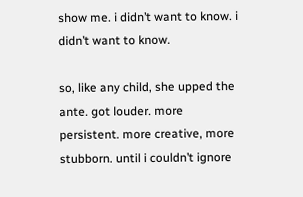show me. i didn’t want to know. i didn’t want to know.

so, like any child, she upped the ante. got louder. more persistent. more creative, more stubborn. until i couldn’t ignore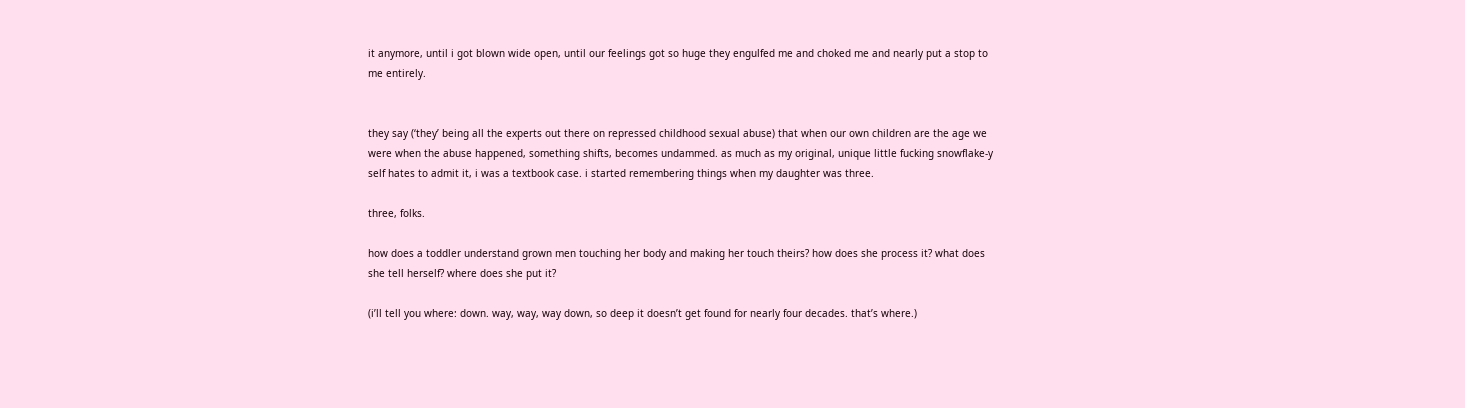it anymore, until i got blown wide open, until our feelings got so huge they engulfed me and choked me and nearly put a stop to me entirely.


they say (‘they’ being all the experts out there on repressed childhood sexual abuse) that when our own children are the age we were when the abuse happened, something shifts, becomes undammed. as much as my original, unique little fucking snowflake-y self hates to admit it, i was a textbook case. i started remembering things when my daughter was three.

three, folks.

how does a toddler understand grown men touching her body and making her touch theirs? how does she process it? what does she tell herself? where does she put it?

(i’ll tell you where: down. way, way, way down, so deep it doesn’t get found for nearly four decades. that’s where.)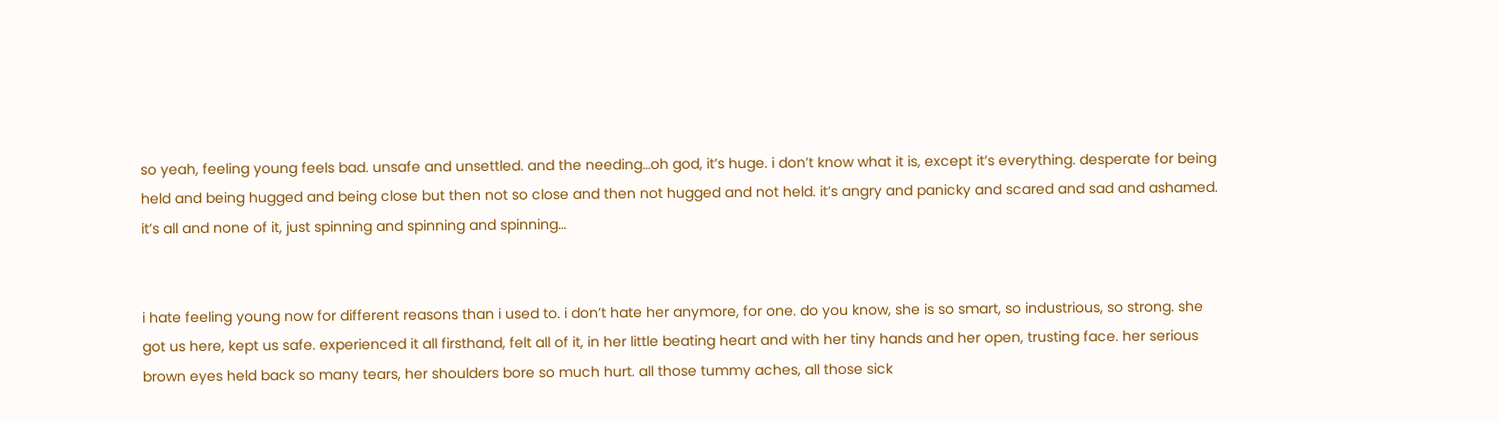so yeah, feeling young feels bad. unsafe and unsettled. and the needing…oh god, it’s huge. i don’t know what it is, except it’s everything. desperate for being held and being hugged and being close but then not so close and then not hugged and not held. it’s angry and panicky and scared and sad and ashamed. it’s all and none of it, just spinning and spinning and spinning…


i hate feeling young now for different reasons than i used to. i don’t hate her anymore, for one. do you know, she is so smart, so industrious, so strong. she got us here, kept us safe. experienced it all firsthand, felt all of it, in her little beating heart and with her tiny hands and her open, trusting face. her serious brown eyes held back so many tears, her shoulders bore so much hurt. all those tummy aches, all those sick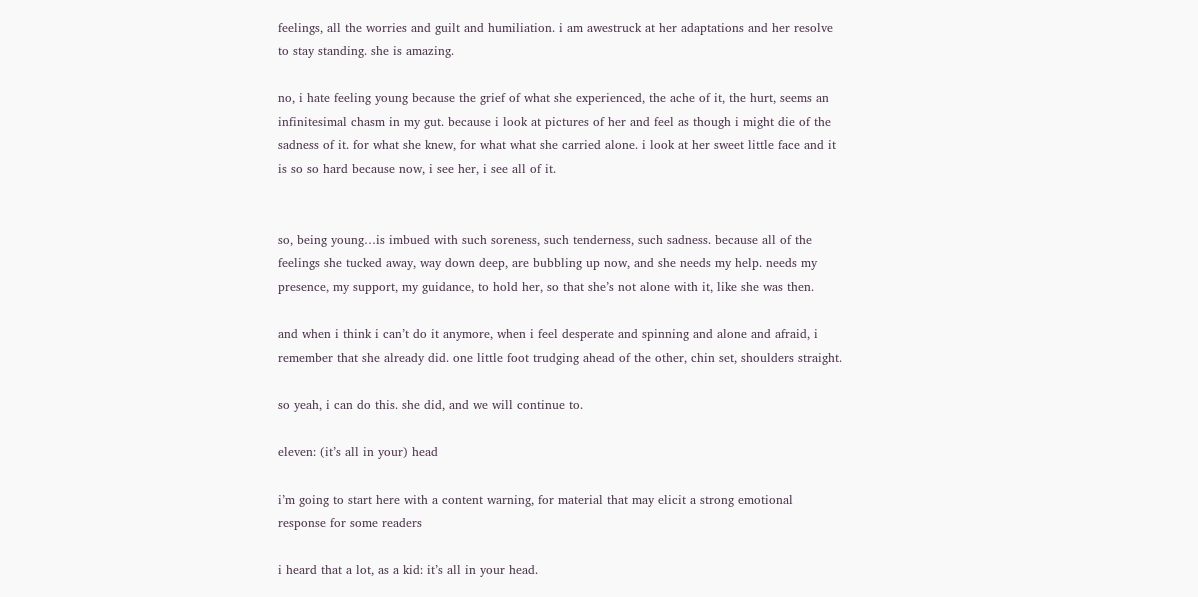feelings, all the worries and guilt and humiliation. i am awestruck at her adaptations and her resolve to stay standing. she is amazing.

no, i hate feeling young because the grief of what she experienced, the ache of it, the hurt, seems an infinitesimal chasm in my gut. because i look at pictures of her and feel as though i might die of the sadness of it. for what she knew, for what what she carried alone. i look at her sweet little face and it is so so hard because now, i see her, i see all of it.


so, being young…is imbued with such soreness, such tenderness, such sadness. because all of the feelings she tucked away, way down deep, are bubbling up now, and she needs my help. needs my presence, my support, my guidance, to hold her, so that she’s not alone with it, like she was then.

and when i think i can’t do it anymore, when i feel desperate and spinning and alone and afraid, i remember that she already did. one little foot trudging ahead of the other, chin set, shoulders straight.

so yeah, i can do this. she did, and we will continue to.

eleven: (it’s all in your) head

i’m going to start here with a content warning, for material that may elicit a strong emotional response for some readers

i heard that a lot, as a kid: it’s all in your head.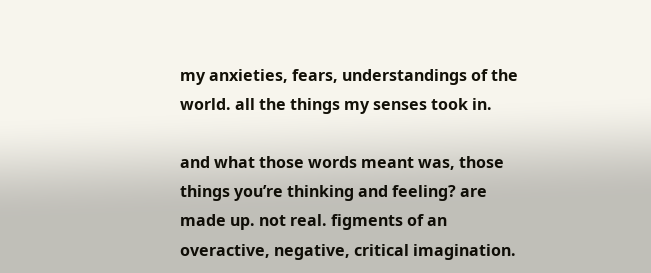my anxieties, fears, understandings of the world. all the things my senses took in.

and what those words meant was, those things you’re thinking and feeling? are made up. not real. figments of an overactive, negative, critical imagination.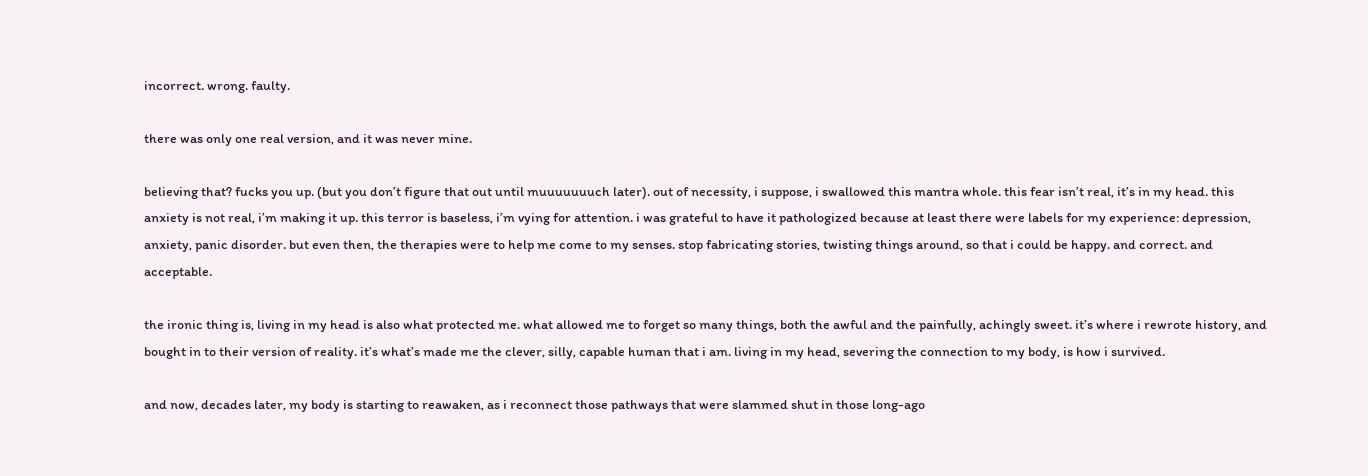incorrect. wrong. faulty.

there was only one real version, and it was never mine.

believing that? fucks you up. (but you don’t figure that out until muuuuuuuch later). out of necessity, i suppose, i swallowed this mantra whole. this fear isn’t real, it’s in my head. this anxiety is not real, i’m making it up. this terror is baseless, i’m vying for attention. i was grateful to have it pathologized because at least there were labels for my experience: depression, anxiety, panic disorder. but even then, the therapies were to help me come to my senses. stop fabricating stories, twisting things around, so that i could be happy. and correct. and acceptable.

the ironic thing is, living in my head is also what protected me. what allowed me to forget so many things, both the awful and the painfully, achingly sweet. it’s where i rewrote history, and bought in to their version of reality. it’s what’s made me the clever, silly, capable human that i am. living in my head, severing the connection to my body, is how i survived.

and now, decades later, my body is starting to reawaken, as i reconnect those pathways that were slammed shut in those long-ago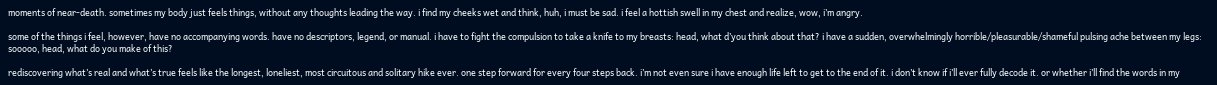moments of near-death. sometimes my body just feels things, without any thoughts leading the way. i find my cheeks wet and think, huh, i must be sad. i feel a hottish swell in my chest and realize, wow, i’m angry.

some of the things i feel, however, have no accompanying words. have no descriptors, legend, or manual. i have to fight the compulsion to take a knife to my breasts: head, what d’you think about that? i have a sudden, overwhelmingly horrible/pleasurable/shameful pulsing ache between my legs: sooooo, head, what do you make of this?

rediscovering what’s real and what’s true feels like the longest, loneliest, most circuitous and solitary hike ever. one step forward for every four steps back. i’m not even sure i have enough life left to get to the end of it. i don’t know if i’ll ever fully decode it. or whether i’ll find the words in my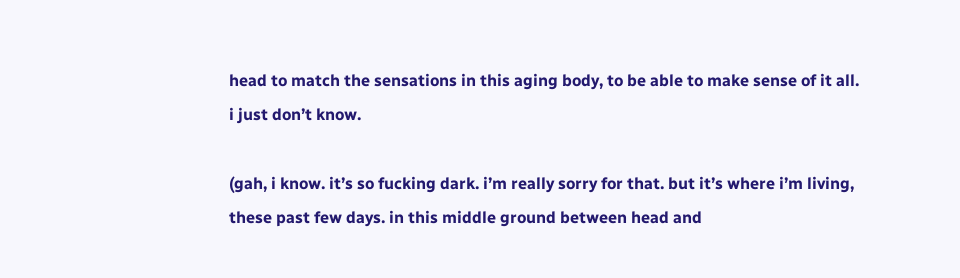head to match the sensations in this aging body, to be able to make sense of it all. i just don’t know.

(gah, i know. it’s so fucking dark. i’m really sorry for that. but it’s where i’m living, these past few days. in this middle ground between head and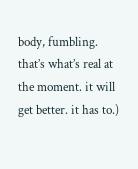body, fumbling. that’s what’s real at the moment. it will get better. it has to.)